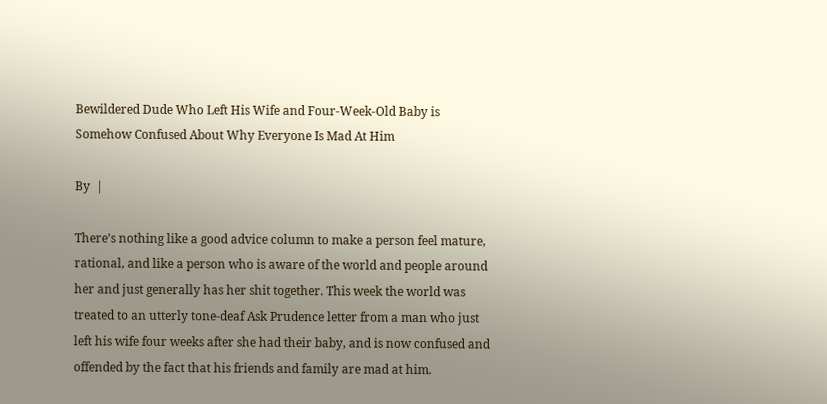Bewildered Dude Who Left His Wife and Four-Week-Old Baby is Somehow Confused About Why Everyone Is Mad At Him

By  |

There’s nothing like a good advice column to make a person feel mature, rational, and like a person who is aware of the world and people around her and just generally has her shit together. This week the world was treated to an utterly tone-deaf Ask Prudence letter from a man who just left his wife four weeks after she had their baby, and is now confused and offended by the fact that his friends and family are mad at him.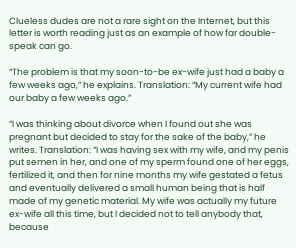Clueless dudes are not a rare sight on the Internet, but this letter is worth reading just as an example of how far double-speak can go.

“The problem is that my soon-to-be ex-wife just had a baby a few weeks ago,” he explains. Translation: “My current wife had our baby a few weeks ago.”

“I was thinking about divorce when I found out she was pregnant but decided to stay for the sake of the baby,” he writes. Translation: “I was having sex with my wife, and my penis put semen in her, and one of my sperm found one of her eggs, fertilized it, and then for nine months my wife gestated a fetus and eventually delivered a small human being that is half made of my genetic material. My wife was actually my future ex-wife all this time, but I decided not to tell anybody that, because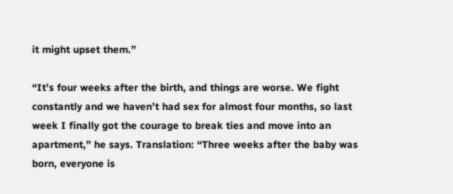it might upset them.”

“It’s four weeks after the birth, and things are worse. We fight constantly and we haven’t had sex for almost four months, so last week I finally got the courage to break ties and move into an apartment,” he says. Translation: “Three weeks after the baby was born, everyone is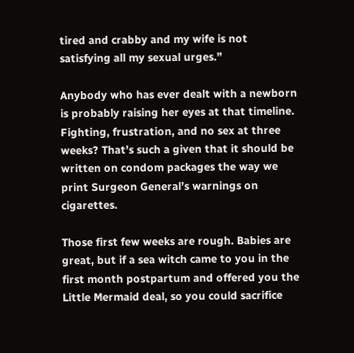tired and crabby and my wife is not satisfying all my sexual urges.”

Anybody who has ever dealt with a newborn is probably raising her eyes at that timeline. Fighting, frustration, and no sex at three weeks? That’s such a given that it should be written on condom packages the way we print Surgeon General’s warnings on cigarettes.

Those first few weeks are rough. Babies are great, but if a sea witch came to you in the first month postpartum and offered you the Little Mermaid deal, so you could sacrifice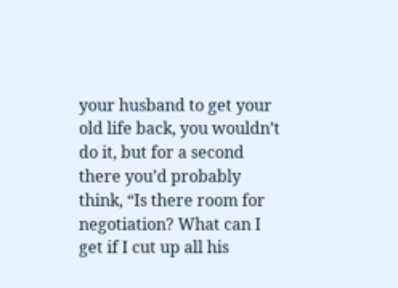your husband to get your old life back, you wouldn’t do it, but for a second there you’d probably think, “Is there room for negotiation? What can I get if I cut up all his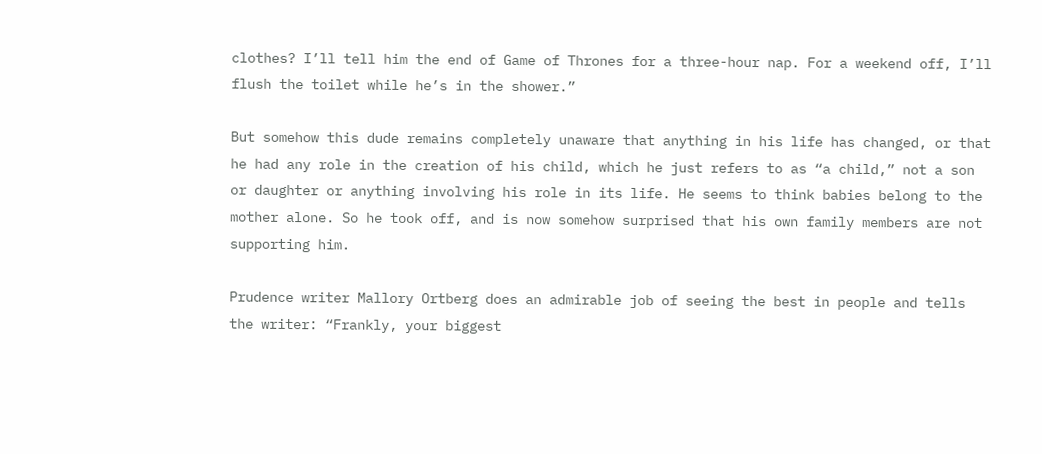clothes? I’ll tell him the end of Game of Thrones for a three-hour nap. For a weekend off, I’ll flush the toilet while he’s in the shower.”

But somehow this dude remains completely unaware that anything in his life has changed, or that he had any role in the creation of his child, which he just refers to as “a child,” not a son or daughter or anything involving his role in its life. He seems to think babies belong to the mother alone. So he took off, and is now somehow surprised that his own family members are not supporting him.

Prudence writer Mallory Ortberg does an admirable job of seeing the best in people and tells the writer: “Frankly, your biggest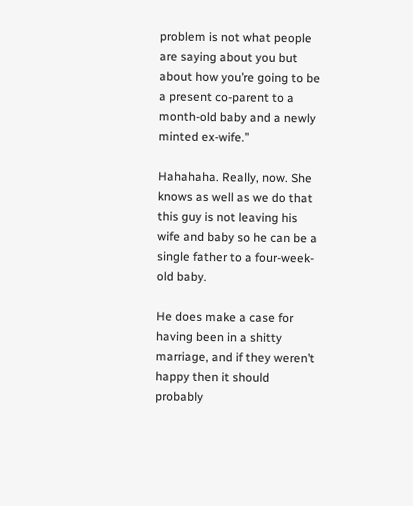problem is not what people are saying about you but about how you’re going to be a present co-parent to a month-old baby and a newly minted ex-wife.”

Hahahaha. Really, now. She knows as well as we do that this guy is not leaving his wife and baby so he can be a single father to a four-week-old baby.

He does make a case for having been in a shitty marriage, and if they weren’t happy then it should probably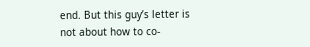end. But this guy’s letter is not about how to co-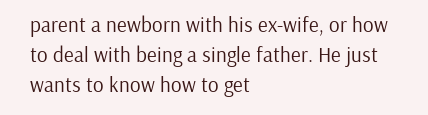parent a newborn with his ex-wife, or how to deal with being a single father. He just wants to know how to get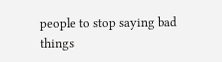people to stop saying bad things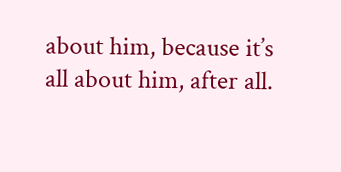about him, because it’s all about him, after all.